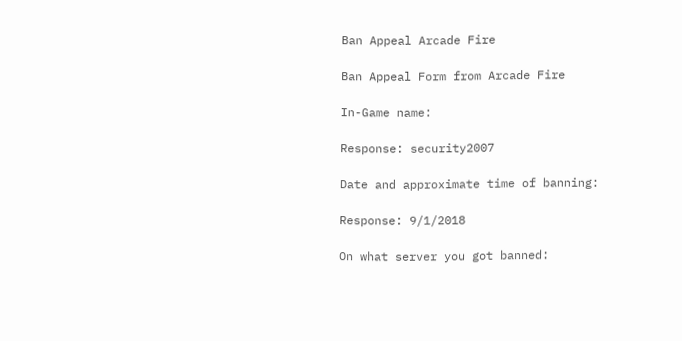Ban Appeal Arcade Fire

Ban Appeal Form from Arcade Fire

In-Game name:

Response: security2007

Date and approximate time of banning:

Response: 9/1/2018

On what server you got banned: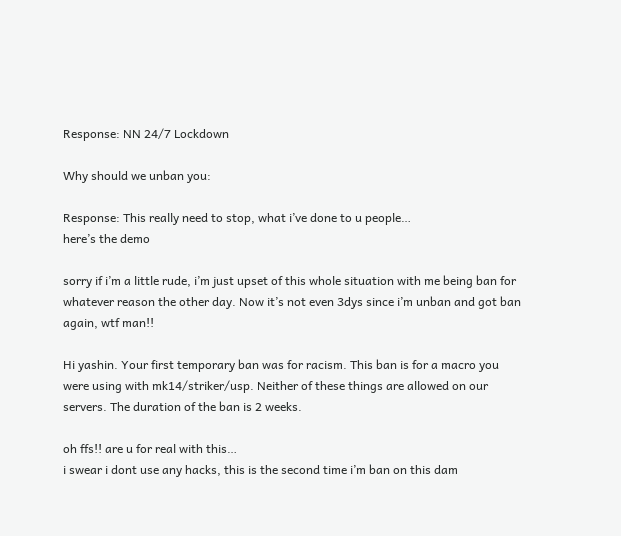Response: NN 24/7 Lockdown

Why should we unban you:

Response: This really need to stop, what i’ve done to u people…
here’s the demo

sorry if i’m a little rude, i’m just upset of this whole situation with me being ban for whatever reason the other day. Now it’s not even 3dys since i’m unban and got ban again, wtf man!!

Hi yashin. Your first temporary ban was for racism. This ban is for a macro you were using with mk14/striker/usp. Neither of these things are allowed on our servers. The duration of the ban is 2 weeks.

oh ffs!! are u for real with this…
i swear i dont use any hacks, this is the second time i’m ban on this dam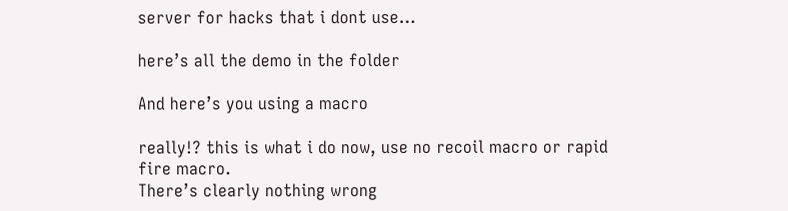server for hacks that i dont use…

here’s all the demo in the folder

And here’s you using a macro

really!? this is what i do now, use no recoil macro or rapid fire macro.
There’s clearly nothing wrong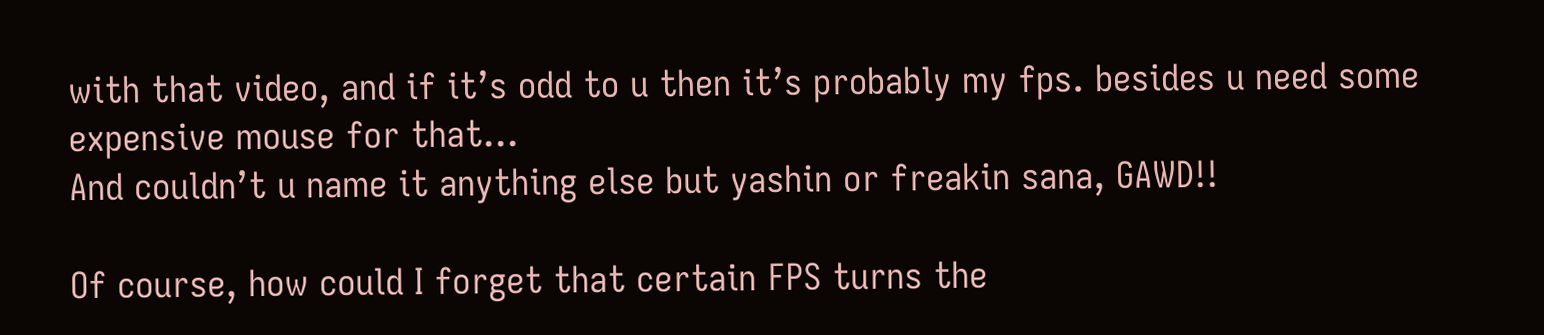with that video, and if it’s odd to u then it’s probably my fps. besides u need some expensive mouse for that…
And couldn’t u name it anything else but yashin or freakin sana, GAWD!!

Of course, how could I forget that certain FPS turns the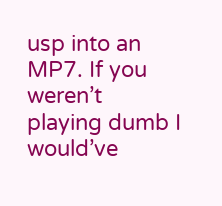usp into an MP7. If you weren’t playing dumb I would’ve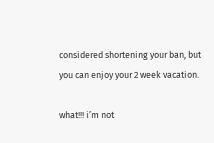considered shortening your ban, but you can enjoy your 2 week vacation.

what!!! i’m not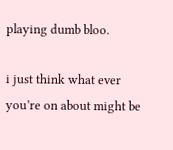playing dumb bloo.

i just think what ever you’re on about might be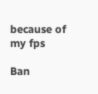because of my fps

Ban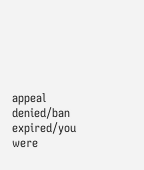appeal denied/ban expired/you were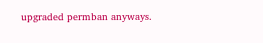upgraded permban anyways.